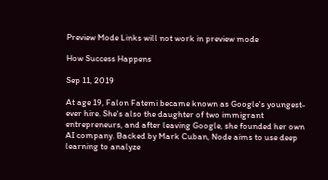Preview Mode Links will not work in preview mode

How Success Happens

Sep 11, 2019

At age 19, Falon Fatemi became known as Google's youngest-ever hire. She's also the daughter of two immigrant entrepreneurs, and after leaving Google, she founded her own AI company. Backed by Mark Cuban, Node aims to use deep learning to analyze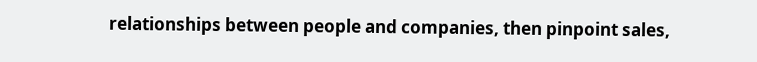relationships between people and companies, then pinpoint sales,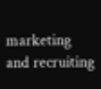marketing and recruiting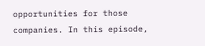opportunities for those companies. In this episode,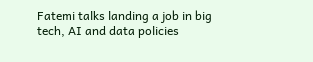Fatemi talks landing a job in big tech, AI and data policies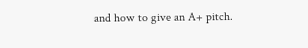and how to give an A+ pitch.